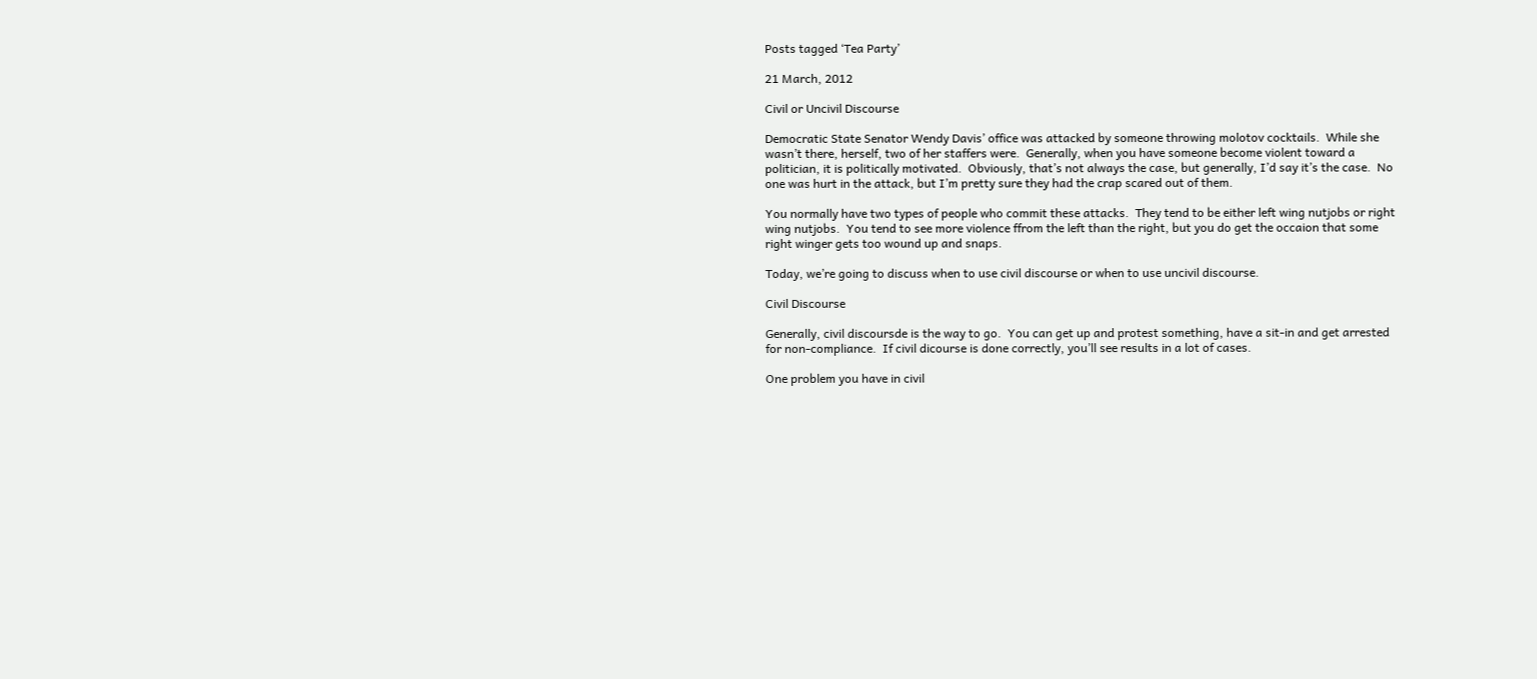Posts tagged ‘Tea Party’

21 March, 2012

Civil or Uncivil Discourse

Democratic State Senator Wendy Davis’ office was attacked by someone throwing molotov cocktails.  While she wasn’t there, herself, two of her staffers were.  Generally, when you have someone become violent toward a politician, it is politically motivated.  Obviously, that’s not always the case, but generally, I’d say it’s the case.  No one was hurt in the attack, but I’m pretty sure they had the crap scared out of them.

You normally have two types of people who commit these attacks.  They tend to be either left wing nutjobs or right wing nutjobs.  You tend to see more violence ffrom the left than the right, but you do get the occaion that some right winger gets too wound up and snaps.

Today, we’re going to discuss when to use civil discourse or when to use uncivil discourse.

Civil Discourse

Generally, civil discoursde is the way to go.  You can get up and protest something, have a sit-in and get arrested for non-compliance.  If civil dicourse is done correctly, you’ll see results in a lot of cases.

One problem you have in civil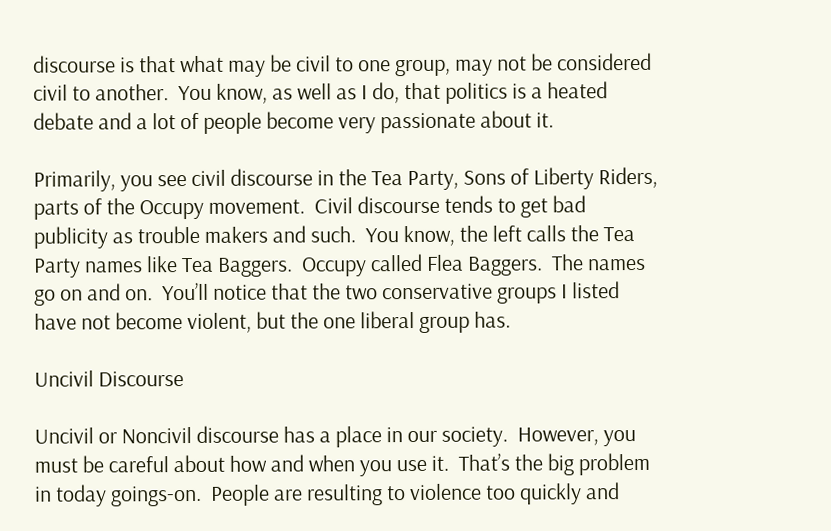discourse is that what may be civil to one group, may not be considered civil to another.  You know, as well as I do, that politics is a heated debate and a lot of people become very passionate about it.

Primarily, you see civil discourse in the Tea Party, Sons of Liberty Riders, parts of the Occupy movement.  Civil discourse tends to get bad publicity as trouble makers and such.  You know, the left calls the Tea Party names like Tea Baggers.  Occupy called Flea Baggers.  The names go on and on.  You’ll notice that the two conservative groups I listed have not become violent, but the one liberal group has.

Uncivil Discourse

Uncivil or Noncivil discourse has a place in our society.  However, you must be careful about how and when you use it.  That’s the big problem in today goings-on.  People are resulting to violence too quickly and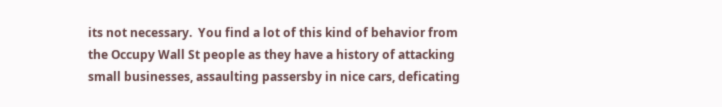its not necessary.  You find a lot of this kind of behavior from the Occupy Wall St people as they have a history of attacking small businesses, assaulting passersby in nice cars, deficating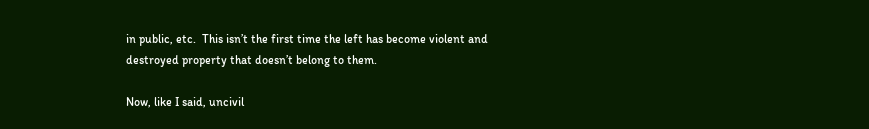in public, etc.  This isn’t the first time the left has become violent and destroyed property that doesn’t belong to them.

Now, like I said, uncivil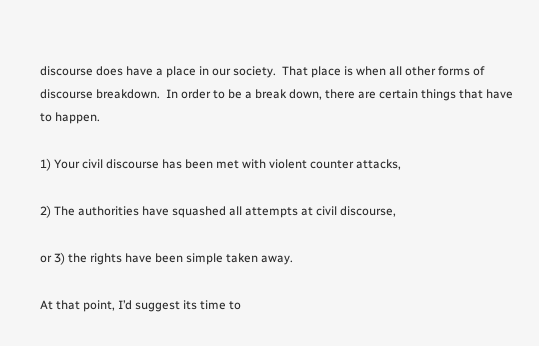discourse does have a place in our society.  That place is when all other forms of discourse breakdown.  In order to be a break down, there are certain things that have to happen.

1) Your civil discourse has been met with violent counter attacks,

2) The authorities have squashed all attempts at civil discourse,

or 3) the rights have been simple taken away.

At that point, I’d suggest its time to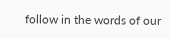follow in the words of our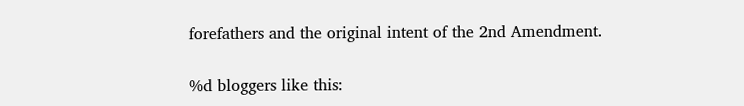forefathers and the original intent of the 2nd Amendment.

%d bloggers like this: